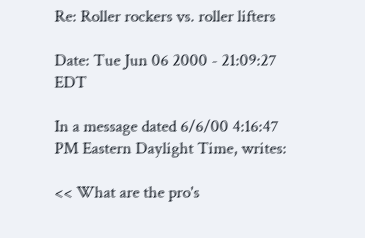Re: Roller rockers vs. roller lifters

Date: Tue Jun 06 2000 - 21:09:27 EDT

In a message dated 6/6/00 4:16:47 PM Eastern Daylight Time, writes:

<< What are the pro's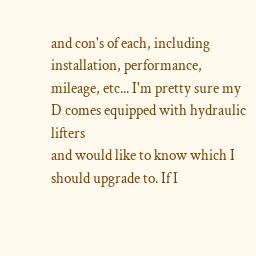and con's of each, including installation, performance,
mileage, etc... I'm pretty sure my D comes equipped with hydraulic lifters
and would like to know which I should upgrade to. If I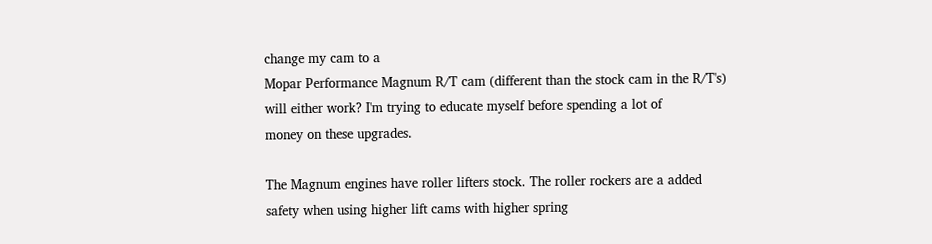change my cam to a
Mopar Performance Magnum R/T cam (different than the stock cam in the R/T's)
will either work? I'm trying to educate myself before spending a lot of
money on these upgrades.

The Magnum engines have roller lifters stock. The roller rockers are a added
safety when using higher lift cams with higher spring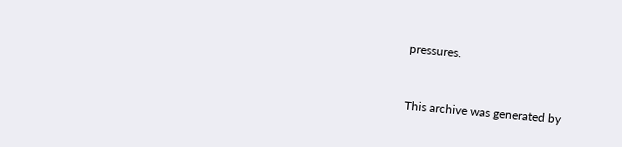pressures.


This archive was generated by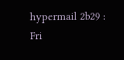hypermail 2b29 : Fri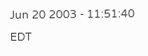Jun 20 2003 - 11:51:40 EDT